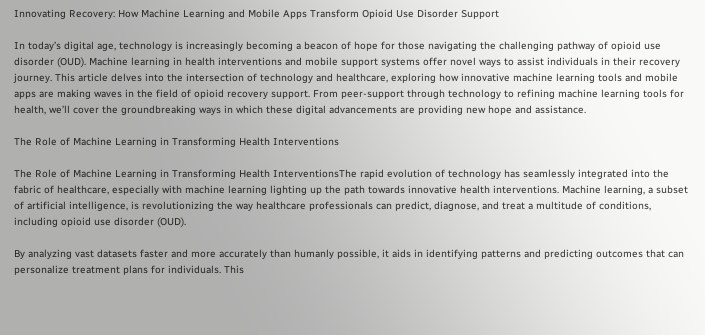Innovating Recovery: How Machine Learning and Mobile Apps Transform Opioid Use Disorder Support

In today’s digital age, technology is increasingly becoming a beacon of hope for those navigating the challenging pathway of opioid use disorder (OUD). Machine learning in health interventions and mobile support systems offer novel ways to assist individuals in their recovery journey. This article delves into the intersection of technology and healthcare, exploring how innovative machine learning tools and mobile apps are making waves in the field of opioid recovery support. From peer-support through technology to refining machine learning tools for health, we’ll cover the groundbreaking ways in which these digital advancements are providing new hope and assistance.

The Role of Machine Learning in Transforming Health Interventions

The Role of Machine Learning in Transforming Health InterventionsThe rapid evolution of technology has seamlessly integrated into the fabric of healthcare, especially with machine learning lighting up the path towards innovative health interventions. Machine learning, a subset of artificial intelligence, is revolutionizing the way healthcare professionals can predict, diagnose, and treat a multitude of conditions, including opioid use disorder (OUD).

By analyzing vast datasets faster and more accurately than humanly possible, it aids in identifying patterns and predicting outcomes that can personalize treatment plans for individuals. This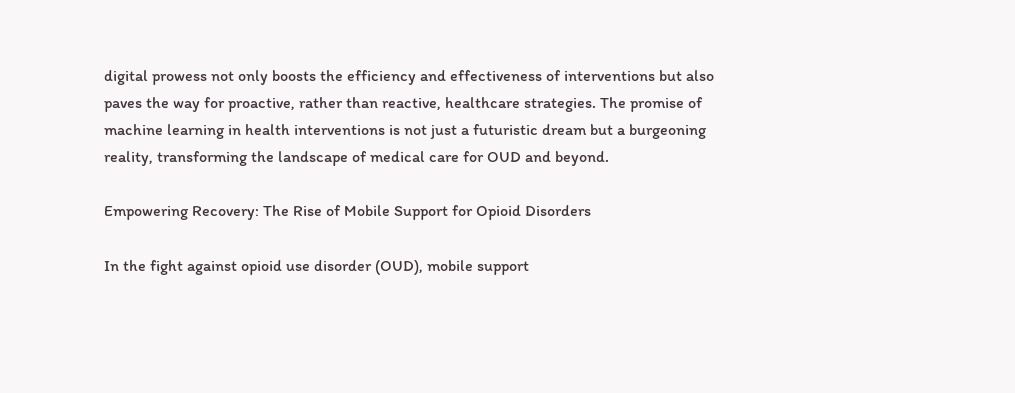digital prowess not only boosts the efficiency and effectiveness of interventions but also paves the way for proactive, rather than reactive, healthcare strategies. The promise of machine learning in health interventions is not just a futuristic dream but a burgeoning reality, transforming the landscape of medical care for OUD and beyond.

Empowering Recovery: The Rise of Mobile Support for Opioid Disorders

In the fight against opioid use disorder (OUD), mobile support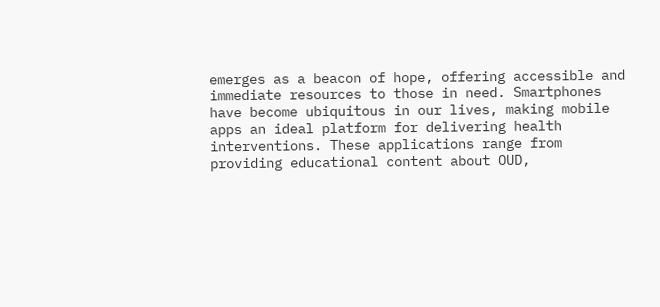emerges as a beacon of hope, offering accessible and immediate resources to those in need. Smartphones have become ubiquitous in our lives, making mobile apps an ideal platform for delivering health interventions. These applications range from providing educational content about OUD,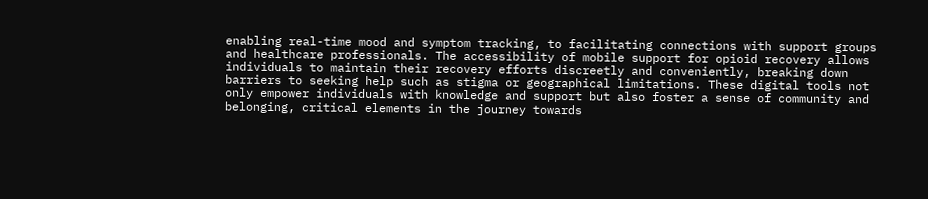enabling real-time mood and symptom tracking, to facilitating connections with support groups and healthcare professionals. The accessibility of mobile support for opioid recovery allows individuals to maintain their recovery efforts discreetly and conveniently, breaking down barriers to seeking help such as stigma or geographical limitations. These digital tools not only empower individuals with knowledge and support but also foster a sense of community and belonging, critical elements in the journey towards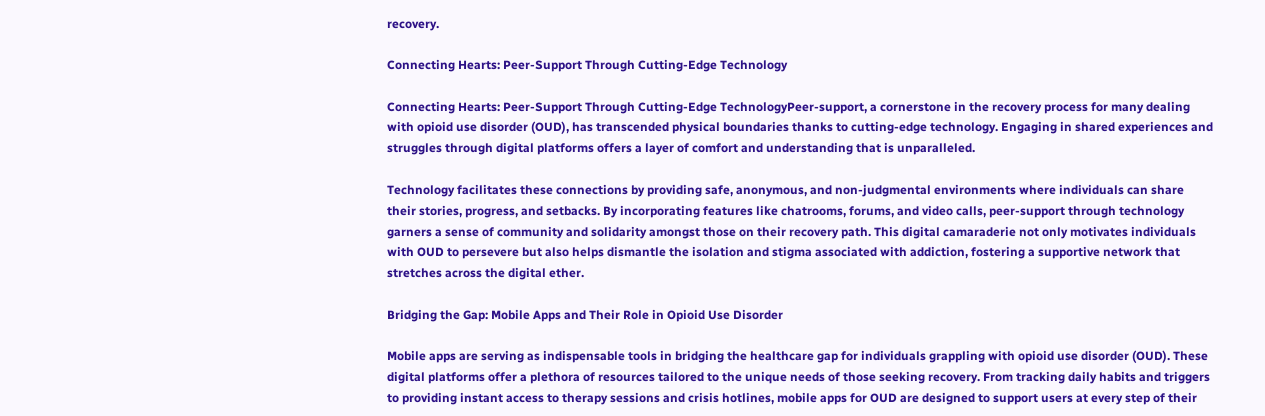recovery.

Connecting Hearts: Peer-Support Through Cutting-Edge Technology

Connecting Hearts: Peer-Support Through Cutting-Edge TechnologyPeer-support, a cornerstone in the recovery process for many dealing with opioid use disorder (OUD), has transcended physical boundaries thanks to cutting-edge technology. Engaging in shared experiences and struggles through digital platforms offers a layer of comfort and understanding that is unparalleled.

Technology facilitates these connections by providing safe, anonymous, and non-judgmental environments where individuals can share their stories, progress, and setbacks. By incorporating features like chatrooms, forums, and video calls, peer-support through technology garners a sense of community and solidarity amongst those on their recovery path. This digital camaraderie not only motivates individuals with OUD to persevere but also helps dismantle the isolation and stigma associated with addiction, fostering a supportive network that stretches across the digital ether.

Bridging the Gap: Mobile Apps and Their Role in Opioid Use Disorder

Mobile apps are serving as indispensable tools in bridging the healthcare gap for individuals grappling with opioid use disorder (OUD). These digital platforms offer a plethora of resources tailored to the unique needs of those seeking recovery. From tracking daily habits and triggers to providing instant access to therapy sessions and crisis hotlines, mobile apps for OUD are designed to support users at every step of their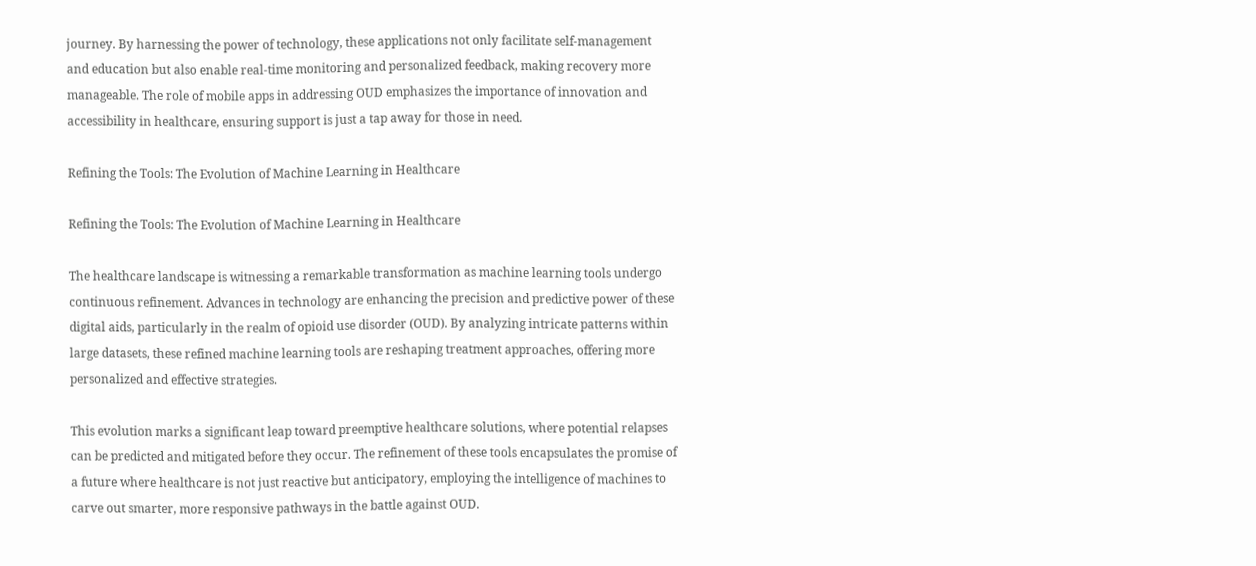journey. By harnessing the power of technology, these applications not only facilitate self-management and education but also enable real-time monitoring and personalized feedback, making recovery more manageable. The role of mobile apps in addressing OUD emphasizes the importance of innovation and accessibility in healthcare, ensuring support is just a tap away for those in need.

Refining the Tools: The Evolution of Machine Learning in Healthcare

Refining the Tools: The Evolution of Machine Learning in Healthcare

The healthcare landscape is witnessing a remarkable transformation as machine learning tools undergo continuous refinement. Advances in technology are enhancing the precision and predictive power of these digital aids, particularly in the realm of opioid use disorder (OUD). By analyzing intricate patterns within large datasets, these refined machine learning tools are reshaping treatment approaches, offering more personalized and effective strategies.

This evolution marks a significant leap toward preemptive healthcare solutions, where potential relapses can be predicted and mitigated before they occur. The refinement of these tools encapsulates the promise of a future where healthcare is not just reactive but anticipatory, employing the intelligence of machines to carve out smarter, more responsive pathways in the battle against OUD.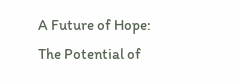A Future of Hope: The Potential of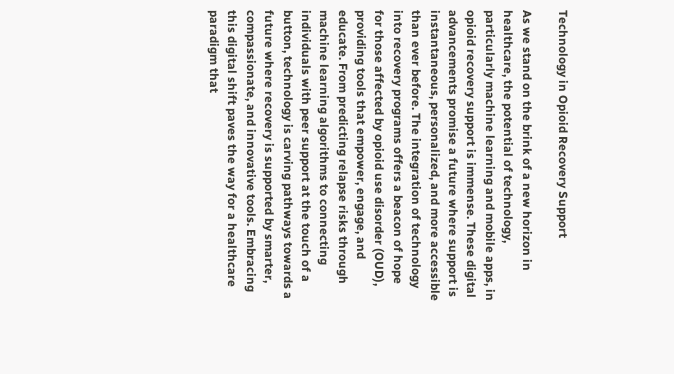Technology in Opioid Recovery Support

As we stand on the brink of a new horizon in healthcare, the potential of technology, particularly machine learning and mobile apps, in opioid recovery support is immense. These digital advancements promise a future where support is instantaneous, personalized, and more accessible than ever before. The integration of technology into recovery programs offers a beacon of hope for those affected by opioid use disorder (OUD), providing tools that empower, engage, and educate. From predicting relapse risks through machine learning algorithms to connecting individuals with peer support at the touch of a button, technology is carving pathways towards a future where recovery is supported by smarter, compassionate, and innovative tools. Embracing this digital shift paves the way for a healthcare paradigm that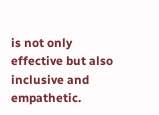is not only effective but also inclusive and empathetic.